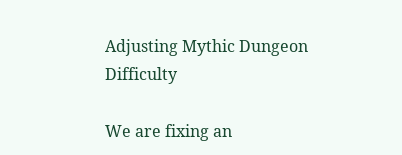Adjusting Mythic Dungeon Difficulty

We are fixing an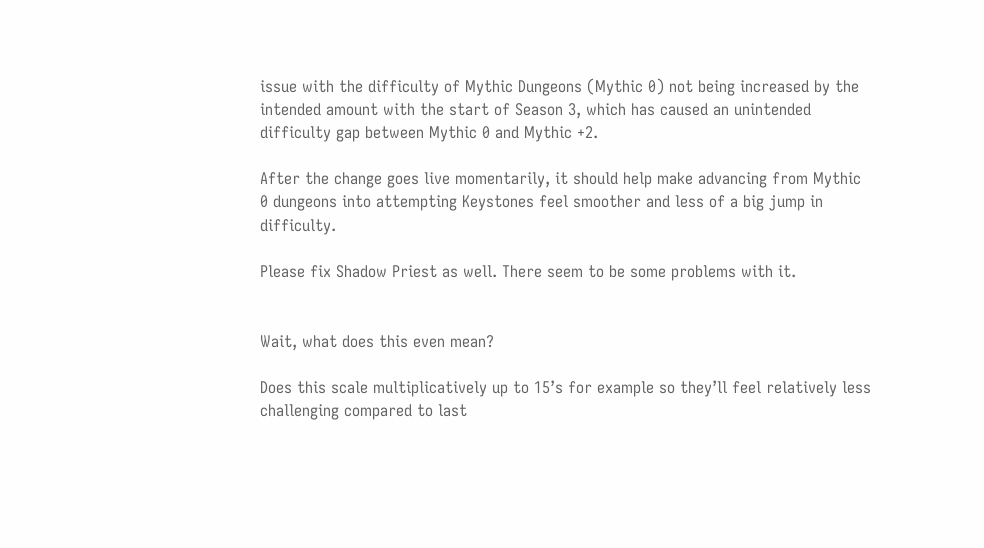issue with the difficulty of Mythic Dungeons (Mythic 0) not being increased by the intended amount with the start of Season 3, which has caused an unintended difficulty gap between Mythic 0 and Mythic +2.

After the change goes live momentarily, it should help make advancing from Mythic 0 dungeons into attempting Keystones feel smoother and less of a big jump in difficulty.

Please fix Shadow Priest as well. There seem to be some problems with it.


Wait, what does this even mean?

Does this scale multiplicatively up to 15’s for example so they’ll feel relatively less challenging compared to last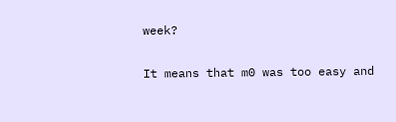week?

It means that m0 was too easy and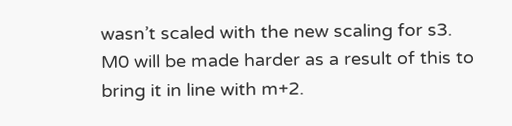wasn’t scaled with the new scaling for s3. M0 will be made harder as a result of this to bring it in line with m+2.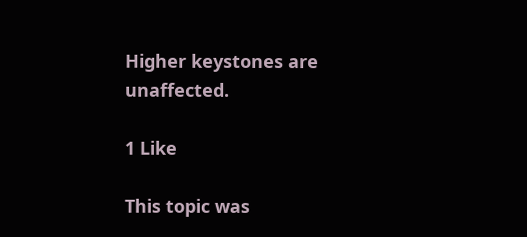Higher keystones are unaffected.

1 Like

This topic was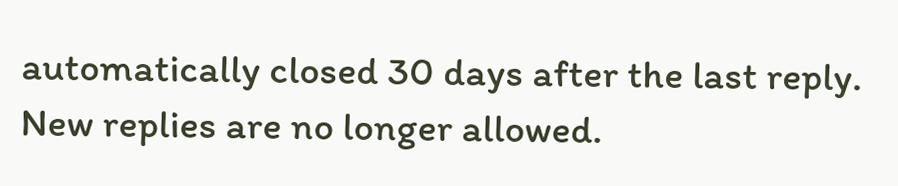automatically closed 30 days after the last reply. New replies are no longer allowed.